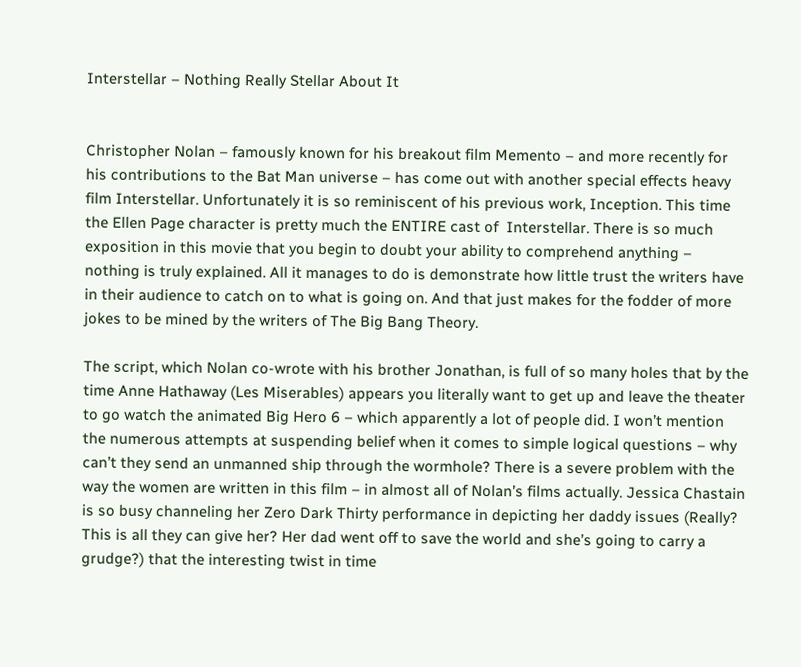Interstellar – Nothing Really Stellar About It


Christopher Nolan – famously known for his breakout film Memento – and more recently for his contributions to the Bat Man universe – has come out with another special effects heavy film Interstellar. Unfortunately it is so reminiscent of his previous work, Inception. This time the Ellen Page character is pretty much the ENTIRE cast of  Interstellar. There is so much exposition in this movie that you begin to doubt your ability to comprehend anything – nothing is truly explained. All it manages to do is demonstrate how little trust the writers have in their audience to catch on to what is going on. And that just makes for the fodder of more jokes to be mined by the writers of The Big Bang Theory.

The script, which Nolan co-wrote with his brother Jonathan, is full of so many holes that by the time Anne Hathaway (Les Miserables) appears you literally want to get up and leave the theater to go watch the animated Big Hero 6 – which apparently a lot of people did. I won’t mention the numerous attempts at suspending belief when it comes to simple logical questions – why can’t they send an unmanned ship through the wormhole? There is a severe problem with the way the women are written in this film – in almost all of Nolan’s films actually. Jessica Chastain is so busy channeling her Zero Dark Thirty performance in depicting her daddy issues (Really? This is all they can give her? Her dad went off to save the world and she’s going to carry a grudge?) that the interesting twist in time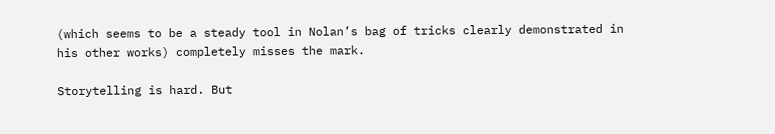(which seems to be a steady tool in Nolan’s bag of tricks clearly demonstrated in his other works) completely misses the mark.

Storytelling is hard. But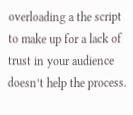overloading a the script to make up for a lack of trust in your audience doesn’t help the process.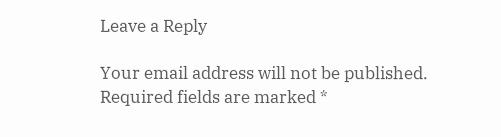Leave a Reply

Your email address will not be published. Required fields are marked *